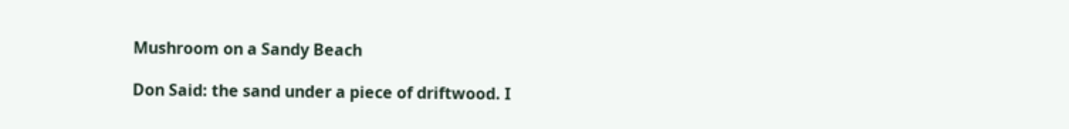Mushroom on a Sandy Beach

Don Said: the sand under a piece of driftwood. I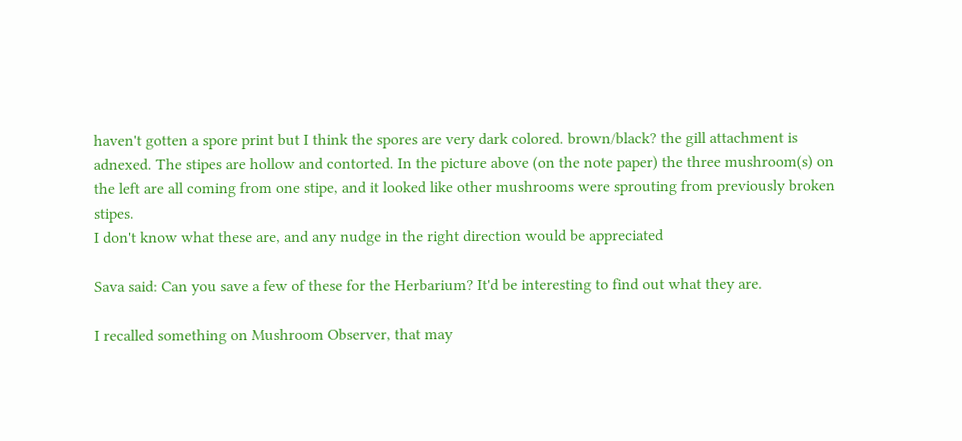haven't gotten a spore print but I think the spores are very dark colored. brown/black? the gill attachment is adnexed. The stipes are hollow and contorted. In the picture above (on the note paper) the three mushroom(s) on the left are all coming from one stipe, and it looked like other mushrooms were sprouting from previously broken stipes.
I don't know what these are, and any nudge in the right direction would be appreciated

Sava said: Can you save a few of these for the Herbarium? It'd be interesting to find out what they are.

I recalled something on Mushroom Observer, that may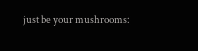just be your mushrooms: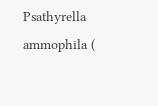Psathyrella ammophila (